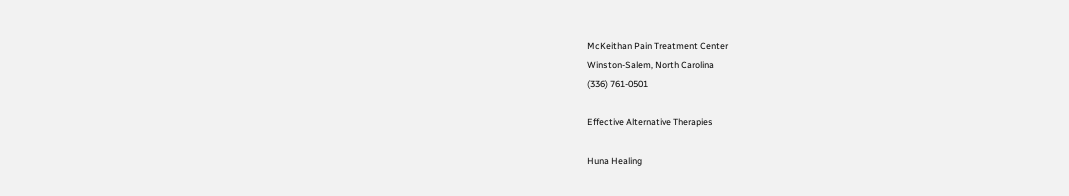McKeithan Pain Treatment Center
Winston-Salem, North Carolina
(336) 761-0501

Effective Alternative Therapies

Huna Healing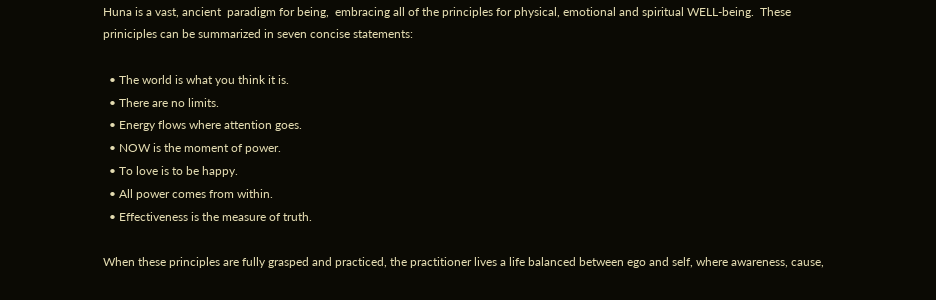Huna is a vast, ancient  paradigm for being,  embracing all of the principles for physical, emotional and spiritual WELL-being.  These priniciples can be summarized in seven concise statements:

  • The world is what you think it is.
  • There are no limits.
  • Energy flows where attention goes.
  • NOW is the moment of power.
  • To love is to be happy.
  • All power comes from within.
  • Effectiveness is the measure of truth.

When these principles are fully grasped and practiced, the practitioner lives a life balanced between ego and self, where awareness, cause,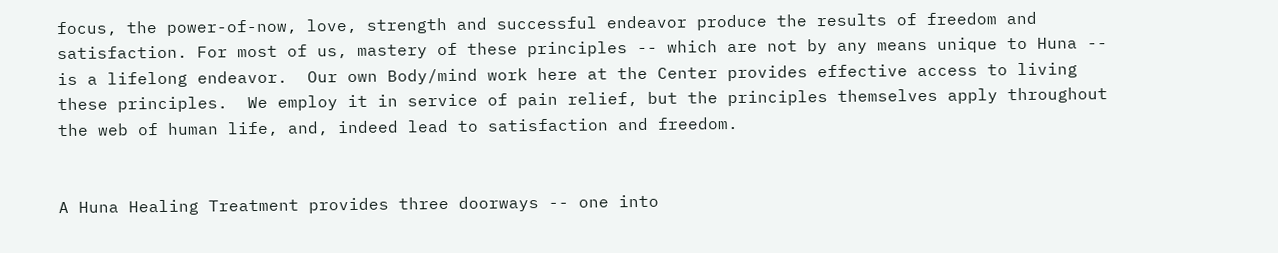focus, the power-of-now, love, strength and successful endeavor produce the results of freedom and satisfaction. For most of us, mastery of these principles -- which are not by any means unique to Huna -- is a lifelong endeavor.  Our own Body/mind work here at the Center provides effective access to living these principles.  We employ it in service of pain relief, but the principles themselves apply throughout the web of human life, and, indeed lead to satisfaction and freedom.


A Huna Healing Treatment provides three doorways -- one into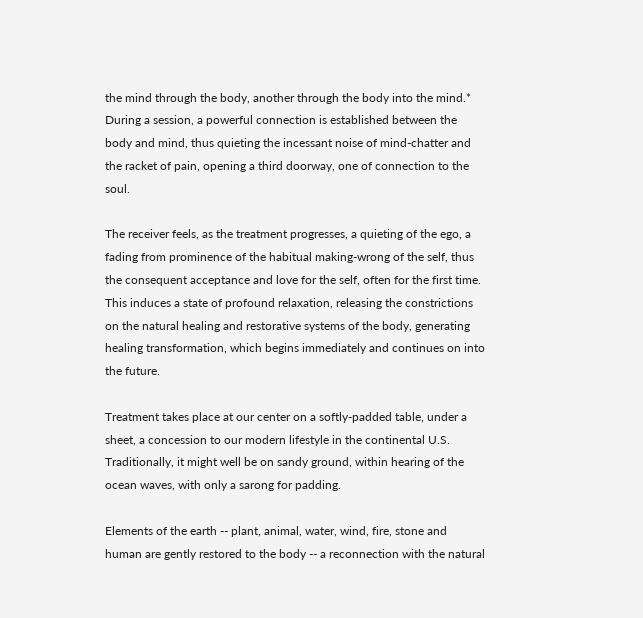the mind through the body, another through the body into the mind.*  During a session, a powerful connection is established between the body and mind, thus quieting the incessant noise of mind-chatter and the racket of pain, opening a third doorway, one of connection to the soul.

The receiver feels, as the treatment progresses, a quieting of the ego, a fading from prominence of the habitual making-wrong of the self, thus the consequent acceptance and love for the self, often for the first time.  This induces a state of profound relaxation, releasing the constrictions on the natural healing and restorative systems of the body, generating healing transformation, which begins immediately and continues on into the future.

Treatment takes place at our center on a softly-padded table, under a sheet, a concession to our modern lifestyle in the continental U.S.  Traditionally, it might well be on sandy ground, within hearing of the ocean waves, with only a sarong for padding.

Elements of the earth -- plant, animal, water, wind, fire, stone and human are gently restored to the body -- a reconnection with the natural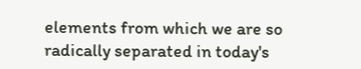elements from which we are so radically separated in today's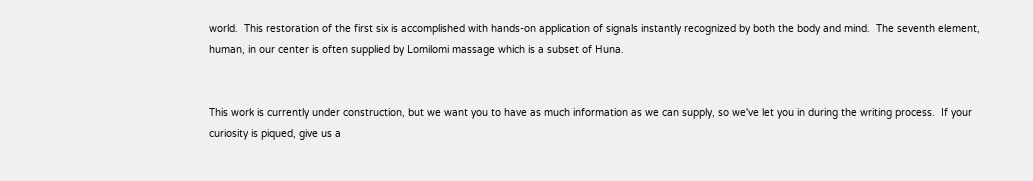world.  This restoration of the first six is accomplished with hands-on application of signals instantly recognized by both the body and mind.  The seventh element, human, in our center is often supplied by Lomilomi massage which is a subset of Huna.


This work is currently under construction, but we want you to have as much information as we can supply, so we've let you in during the writing process.  If your curiosity is piqued, give us a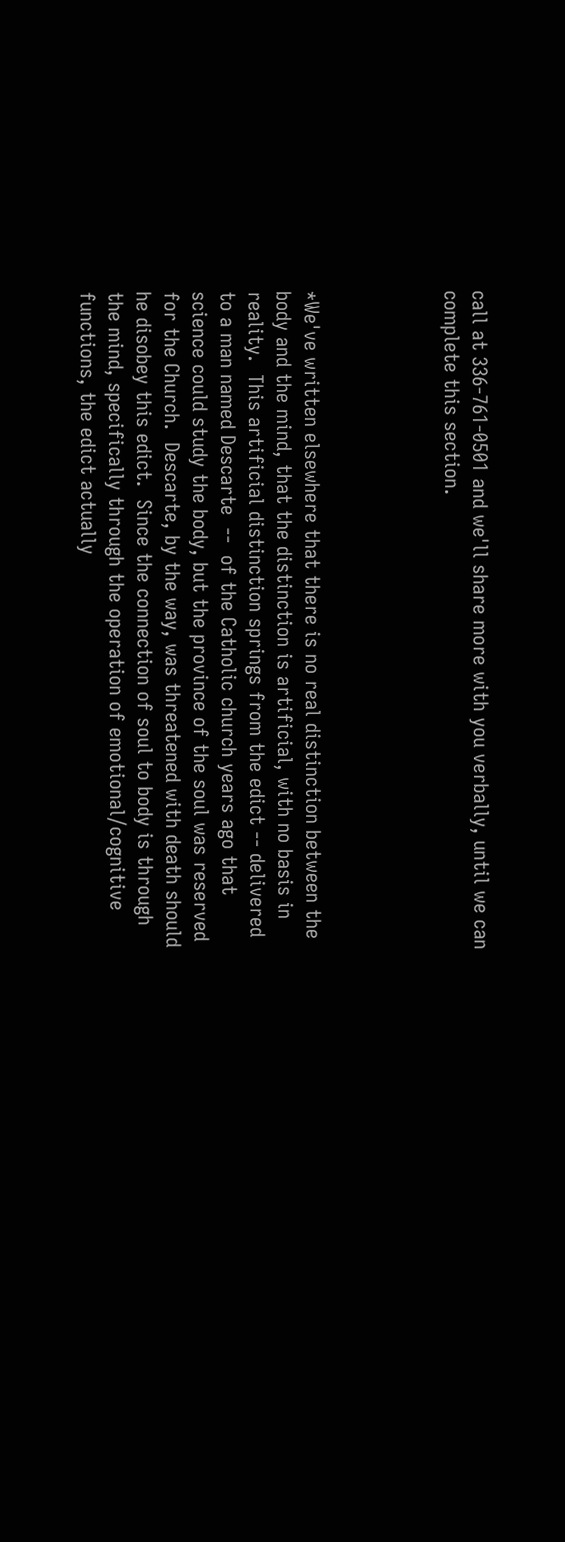call at 336-761-0501 and we'll share more with you verbally, until we can complete this section.




*We've written elsewhere that there is no real distinction between the body and the mind, that the distinction is artificial, with no basis in reality.  This artificial distinction springs from the edict -- delivered to a man named Descarte  --  of the Catholic church years ago that science could study the body, but the province of the soul was reserved for the Church.  Descarte, by the way, was threatened with death should he disobey this edict.  Since the connection of soul to body is through the mind, specifically through the operation of emotional/cognitive functions, the edict actually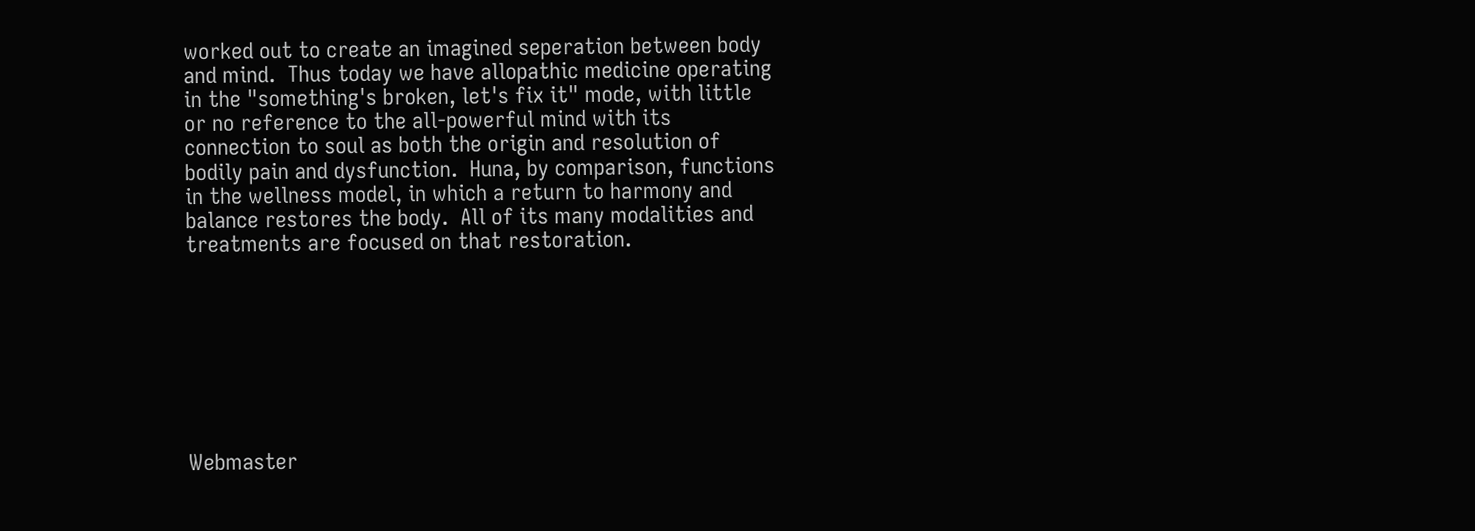worked out to create an imagined seperation between body and mind.  Thus today we have allopathic medicine operating in the "something's broken, let's fix it" mode, with little or no reference to the all-powerful mind with its connection to soul as both the origin and resolution of bodily pain and dysfunction.  Huna, by comparison, functions in the wellness model, in which a return to harmony and balance restores the body.  All of its many modalities and treatments are focused on that restoration.








Webmaster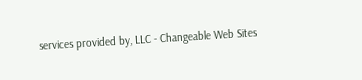services provided by, LLC - Changeable Web Sites